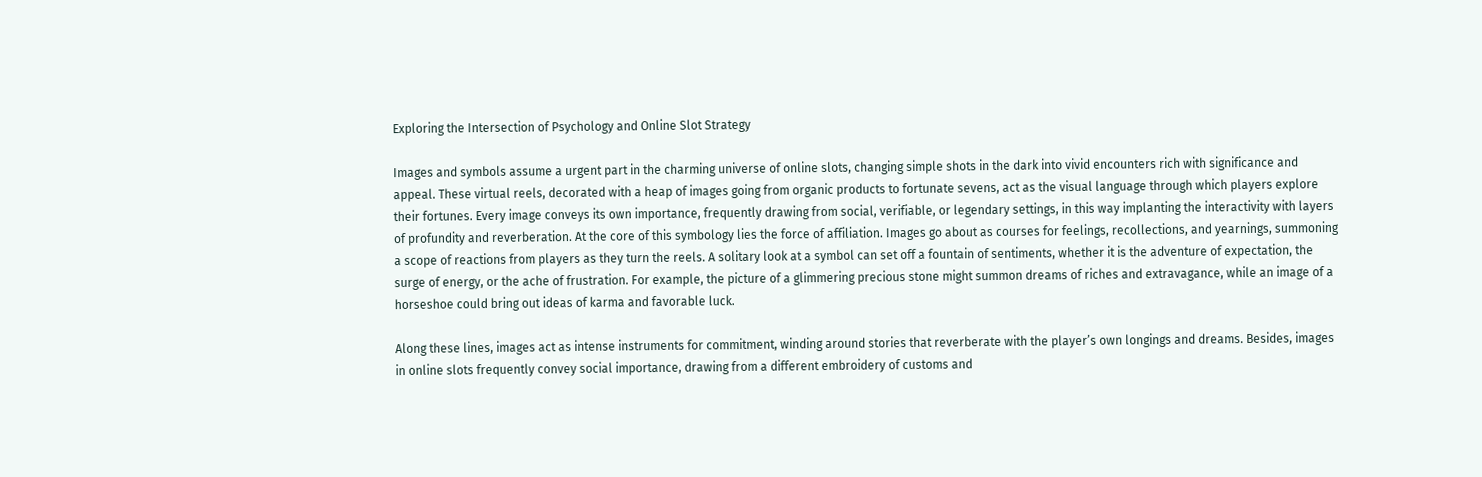Exploring the Intersection of Psychology and Online Slot Strategy

Images and symbols assume a urgent part in the charming universe of online slots, changing simple shots in the dark into vivid encounters rich with significance and appeal. These virtual reels, decorated with a heap of images going from organic products to fortunate sevens, act as the visual language through which players explore their fortunes. Every image conveys its own importance, frequently drawing from social, verifiable, or legendary settings, in this way implanting the interactivity with layers of profundity and reverberation. At the core of this symbology lies the force of affiliation. Images go about as courses for feelings, recollections, and yearnings, summoning a scope of reactions from players as they turn the reels. A solitary look at a symbol can set off a fountain of sentiments, whether it is the adventure of expectation, the surge of energy, or the ache of frustration. For example, the picture of a glimmering precious stone might summon dreams of riches and extravagance, while an image of a horseshoe could bring out ideas of karma and favorable luck.

Along these lines, images act as intense instruments for commitment, winding around stories that reverberate with the player’s own longings and dreams. Besides, images in online slots frequently convey social importance, drawing from a different embroidery of customs and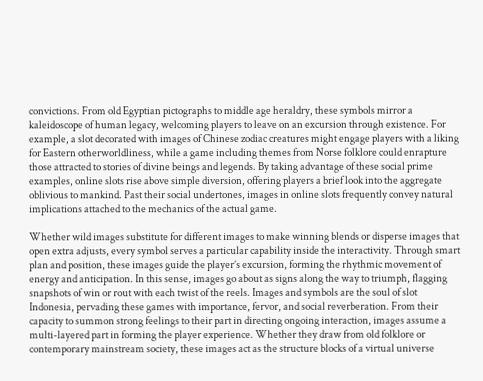convictions. From old Egyptian pictographs to middle age heraldry, these symbols mirror a kaleidoscope of human legacy, welcoming players to leave on an excursion through existence. For example, a slot decorated with images of Chinese zodiac creatures might engage players with a liking for Eastern otherworldliness, while a game including themes from Norse folklore could enrapture those attracted to stories of divine beings and legends. By taking advantage of these social prime examples, online slots rise above simple diversion, offering players a brief look into the aggregate oblivious to mankind. Past their social undertones, images in online slots frequently convey natural implications attached to the mechanics of the actual game.

Whether wild images substitute for different images to make winning blends or disperse images that open extra adjusts, every symbol serves a particular capability inside the interactivity. Through smart plan and position, these images guide the player’s excursion, forming the rhythmic movement of energy and anticipation. In this sense, images go about as signs along the way to triumph, flagging snapshots of win or rout with each twist of the reels. Images and symbols are the soul of slot Indonesia, pervading these games with importance, fervor, and social reverberation. From their capacity to summon strong feelings to their part in directing ongoing interaction, images assume a multi-layered part in forming the player experience. Whether they draw from old folklore or contemporary mainstream society, these images act as the structure blocks of a virtual universe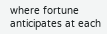where fortune anticipates at each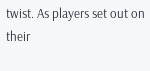twist. As players set out on their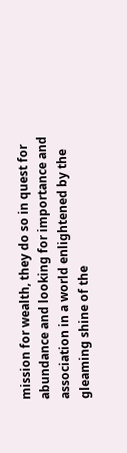mission for wealth, they do so in quest for abundance and looking for importance and association in a world enlightened by the gleaming shine of the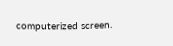computerized screen.